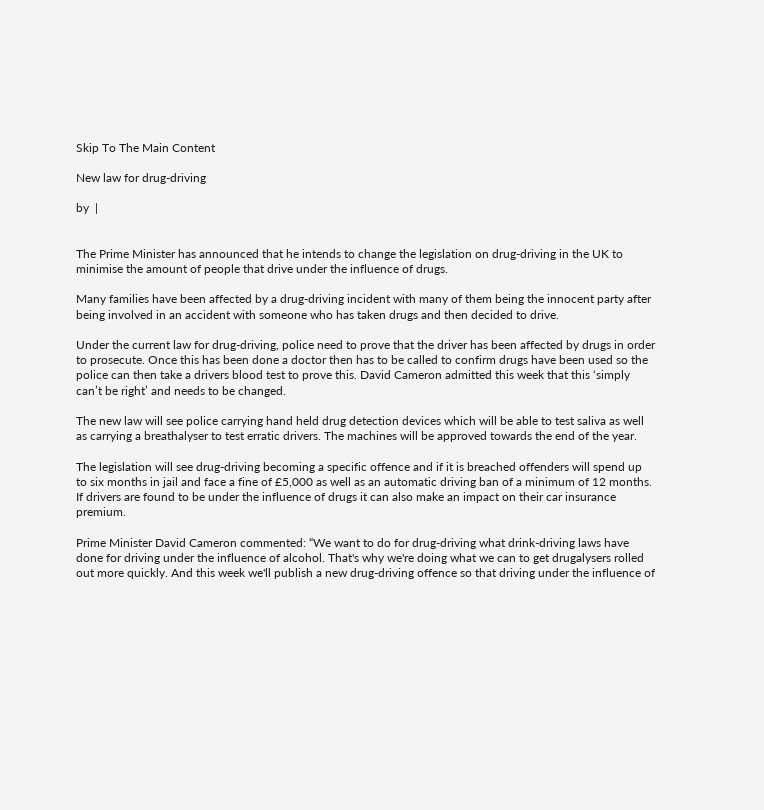Skip To The Main Content

New law for drug-driving

by  |


The Prime Minister has announced that he intends to change the legislation on drug-driving in the UK to minimise the amount of people that drive under the influence of drugs.

Many families have been affected by a drug-driving incident with many of them being the innocent party after being involved in an accident with someone who has taken drugs and then decided to drive.

Under the current law for drug-driving, police need to prove that the driver has been affected by drugs in order to prosecute. Once this has been done a doctor then has to be called to confirm drugs have been used so the police can then take a drivers blood test to prove this. David Cameron admitted this week that this ‘simply can’t be right’ and needs to be changed.

The new law will see police carrying hand held drug detection devices which will be able to test saliva as well as carrying a breathalyser to test erratic drivers. The machines will be approved towards the end of the year.

The legislation will see drug-driving becoming a specific offence and if it is breached offenders will spend up to six months in jail and face a fine of £5,000 as well as an automatic driving ban of a minimum of 12 months. If drivers are found to be under the influence of drugs it can also make an impact on their car insurance premium.

Prime Minister David Cameron commented: “We want to do for drug-driving what drink-driving laws have done for driving under the influence of alcohol. That's why we're doing what we can to get drugalysers rolled out more quickly. And this week we'll publish a new drug-driving offence so that driving under the influence of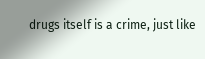drugs itself is a crime, just like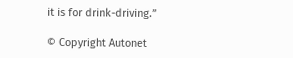it is for drink-driving.”

© Copyright Autonet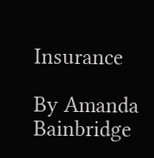Insurance

By Amanda Bainbridge